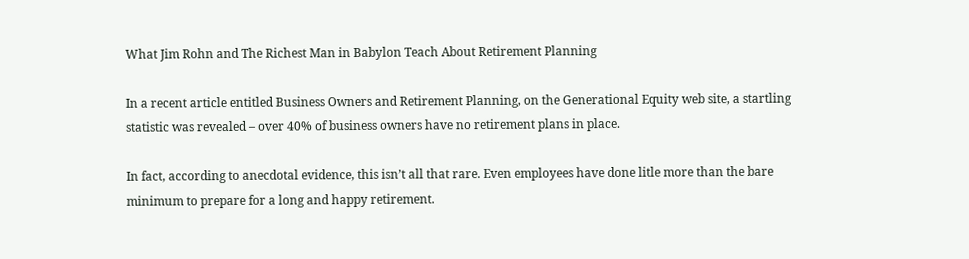What Jim Rohn and The Richest Man in Babylon Teach About Retirement Planning

In a recent article entitled Business Owners and Retirement Planning, on the Generational Equity web site, a startling statistic was revealed – over 40% of business owners have no retirement plans in place.

In fact, according to anecdotal evidence, this isn’t all that rare. Even employees have done litle more than the bare minimum to prepare for a long and happy retirement.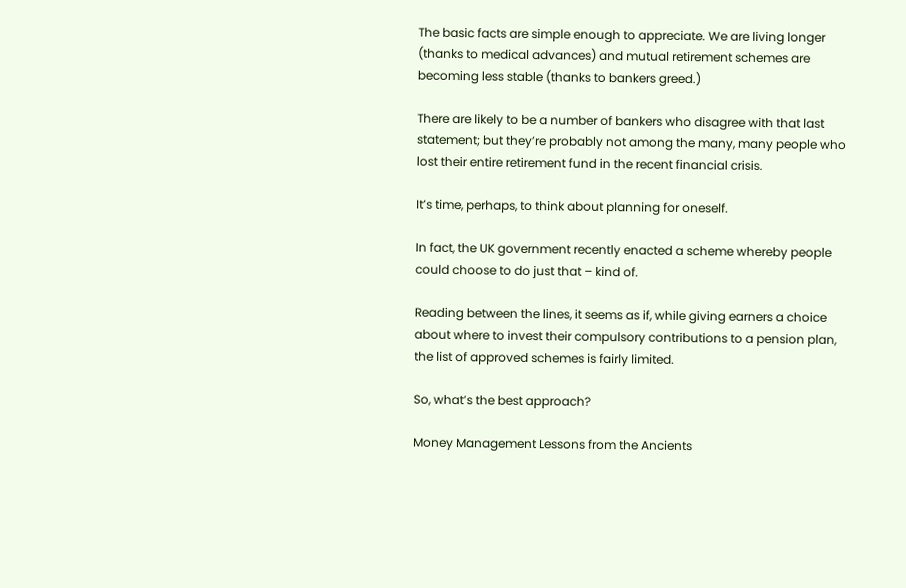The basic facts are simple enough to appreciate. We are living longer (thanks to medical advances) and mutual retirement schemes are becoming less stable (thanks to bankers greed.)

There are likely to be a number of bankers who disagree with that last statement; but they’re probably not among the many, many people who lost their entire retirement fund in the recent financial crisis.

It’s time, perhaps, to think about planning for oneself.

In fact, the UK government recently enacted a scheme whereby people could choose to do just that – kind of.

Reading between the lines, it seems as if, while giving earners a choice about where to invest their compulsory contributions to a pension plan, the list of approved schemes is fairly limited.

So, what’s the best approach?

Money Management Lessons from the Ancients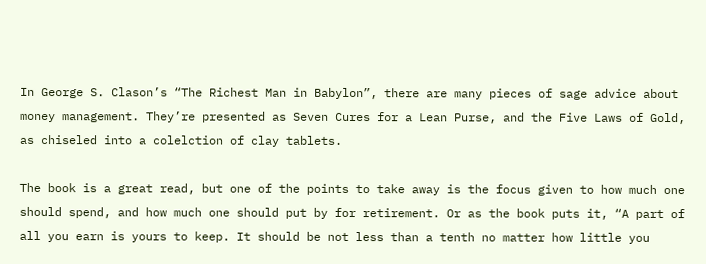In George S. Clason’s “The Richest Man in Babylon”, there are many pieces of sage advice about money management. They’re presented as Seven Cures for a Lean Purse, and the Five Laws of Gold, as chiseled into a colelction of clay tablets.

The book is a great read, but one of the points to take away is the focus given to how much one should spend, and how much one should put by for retirement. Or as the book puts it, “A part of all you earn is yours to keep. It should be not less than a tenth no matter how little you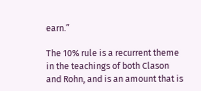earn.”

The 10% rule is a recurrent theme in the teachings of both Clason and Rohn, and is an amount that is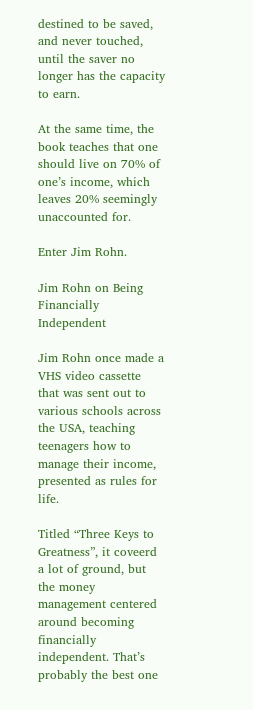destined to be saved, and never touched, until the saver no longer has the capacity to earn.

At the same time, the book teaches that one should live on 70% of one’s income, which leaves 20% seemingly unaccounted for.

Enter Jim Rohn.

Jim Rohn on Being Financially Independent

Jim Rohn once made a VHS video cassette that was sent out to various schools across the USA, teaching teenagers how to manage their income, presented as rules for life.

Titled “Three Keys to Greatness”, it coveerd a lot of ground, but the money management centered around becoming financially independent. That’s probably the best one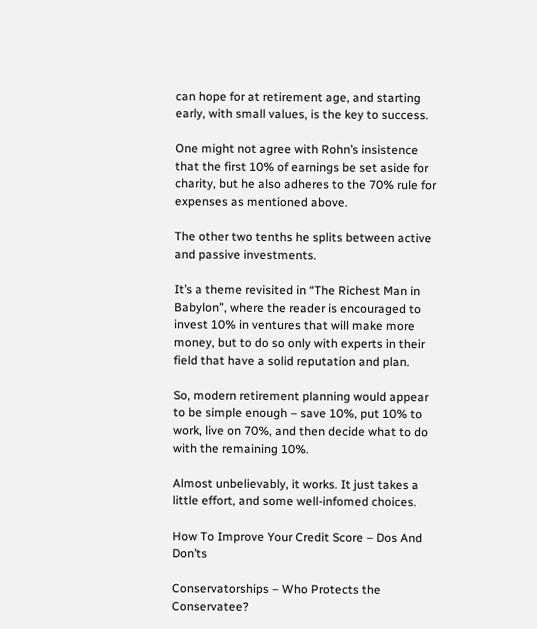can hope for at retirement age, and starting early, with small values, is the key to success.

One might not agree with Rohn’s insistence that the first 10% of earnings be set aside for charity, but he also adheres to the 70% rule for expenses as mentioned above.

The other two tenths he splits between active and passive investments.

It’s a theme revisited in “The Richest Man in Babylon”, where the reader is encouraged to invest 10% in ventures that will make more money, but to do so only with experts in their field that have a solid reputation and plan.

So, modern retirement planning would appear to be simple enough – save 10%, put 10% to work, live on 70%, and then decide what to do with the remaining 10%.

Almost unbelievably, it works. It just takes a little effort, and some well-infomed choices.

How To Improve Your Credit Score – Dos And Don’ts

Conservatorships – Who Protects the Conservatee?